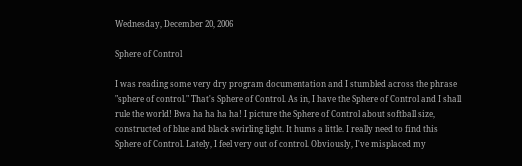Wednesday, December 20, 2006

Sphere of Control

I was reading some very dry program documentation and I stumbled across the phrase "sphere of control." That's Sphere of Control. As in, I have the Sphere of Control and I shall rule the world! Bwa ha ha ha ha! I picture the Sphere of Control about softball size, constructed of blue and black swirling light. It hums a little. I really need to find this Sphere of Control. Lately, I feel very out of control. Obviously, I've misplaced my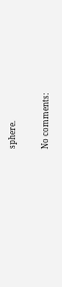sphere.

No comments: